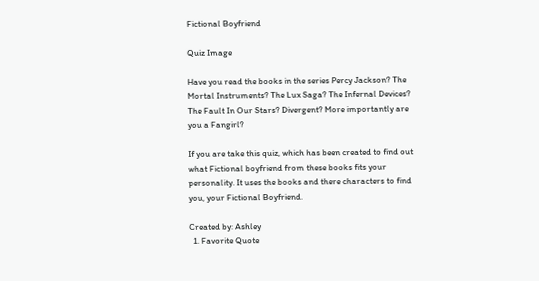Fictional Boyfriend

Quiz Image

Have you read the books in the series Percy Jackson? The Mortal Instruments? The Lux Saga? The Infernal Devices? The Fault In Our Stars? Divergent? More importantly are you a Fangirl?

If you are take this quiz, which has been created to find out what Fictional boyfriend from these books fits your personality. It uses the books and there characters to find you, your Fictional Boyfriend.

Created by: Ashley
  1. Favorite Quote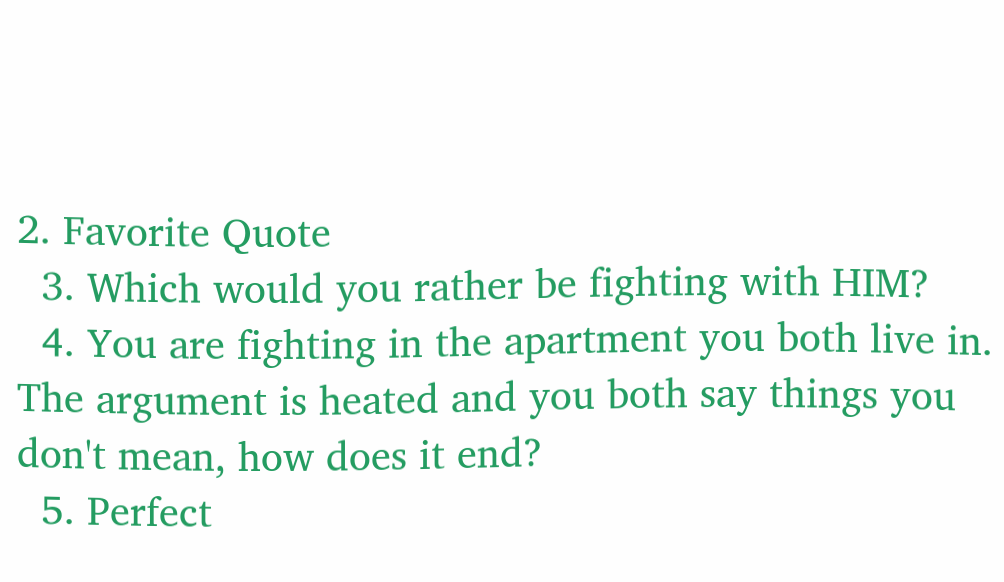2. Favorite Quote
  3. Which would you rather be fighting with HIM?
  4. You are fighting in the apartment you both live in. The argument is heated and you both say things you don't mean, how does it end?
  5. Perfect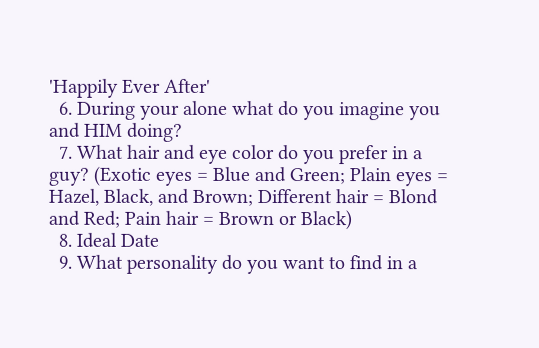'Happily Ever After'
  6. During your alone what do you imagine you and HIM doing?
  7. What hair and eye color do you prefer in a guy? (Exotic eyes = Blue and Green; Plain eyes = Hazel, Black, and Brown; Different hair = Blond and Red; Pain hair = Brown or Black)
  8. Ideal Date
  9. What personality do you want to find in a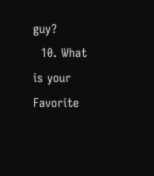guy?
  10. What is your Favorite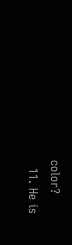color?
  11. He is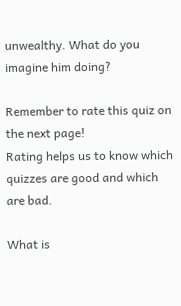unwealthy. What do you imagine him doing?

Remember to rate this quiz on the next page!
Rating helps us to know which quizzes are good and which are bad.

What is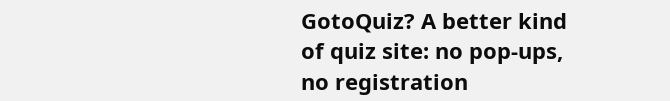GotoQuiz? A better kind of quiz site: no pop-ups, no registration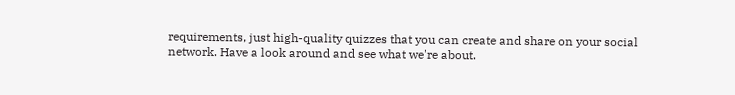requirements, just high-quality quizzes that you can create and share on your social network. Have a look around and see what we're about.